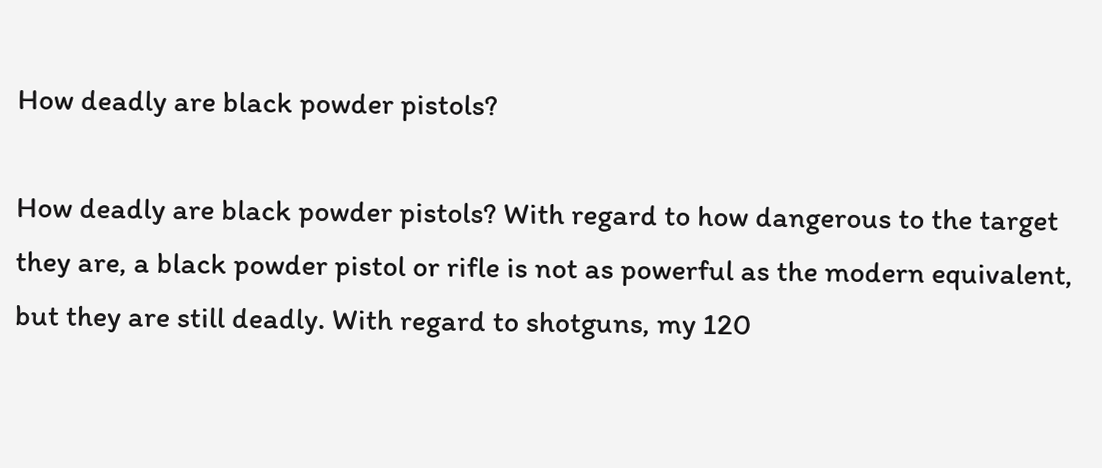How deadly are black powder pistols?

How deadly are black powder pistols? With regard to how dangerous to the target they are, a black powder pistol or rifle is not as powerful as the modern equivalent, but they are still deadly. With regard to shotguns, my 120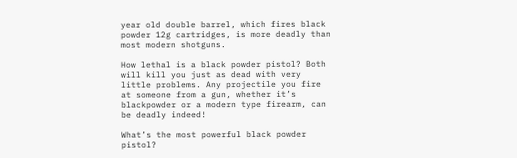year old double barrel, which fires black powder 12g cartridges, is more deadly than most modern shotguns.

How lethal is a black powder pistol? Both will kill you just as dead with very little problems. Any projectile you fire at someone from a gun, whether it’s blackpowder or a modern type firearm, can be deadly indeed!

What’s the most powerful black powder pistol?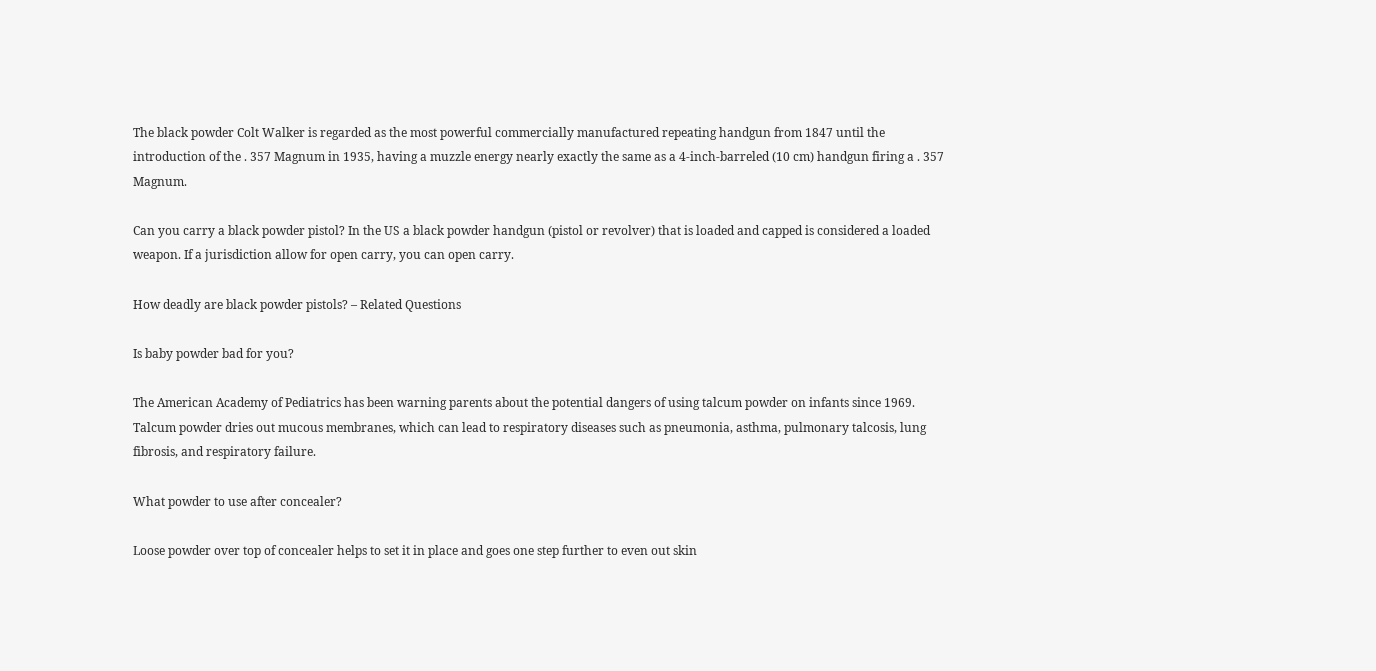The black powder Colt Walker is regarded as the most powerful commercially manufactured repeating handgun from 1847 until the introduction of the . 357 Magnum in 1935, having a muzzle energy nearly exactly the same as a 4-inch-barreled (10 cm) handgun firing a . 357 Magnum.

Can you carry a black powder pistol? In the US a black powder handgun (pistol or revolver) that is loaded and capped is considered a loaded weapon. If a jurisdiction allow for open carry, you can open carry.

How deadly are black powder pistols? – Related Questions

Is baby powder bad for you?

The American Academy of Pediatrics has been warning parents about the potential dangers of using talcum powder on infants since 1969. Talcum powder dries out mucous membranes, which can lead to respiratory diseases such as pneumonia, asthma, pulmonary talcosis, lung fibrosis, and respiratory failure.

What powder to use after concealer?

Loose powder over top of concealer helps to set it in place and goes one step further to even out skin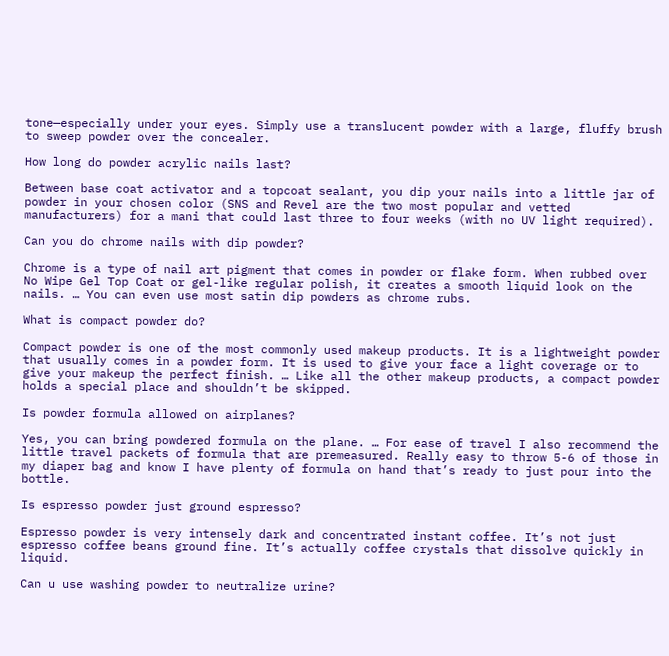tone—especially under your eyes. Simply use a translucent powder with a large, fluffy brush to sweep powder over the concealer.

How long do powder acrylic nails last?

Between base coat activator and a topcoat sealant, you dip your nails into a little jar of powder in your chosen color (SNS and Revel are the two most popular and vetted manufacturers) for a mani that could last three to four weeks (with no UV light required).

Can you do chrome nails with dip powder?

Chrome is a type of nail art pigment that comes in powder or flake form. When rubbed over No Wipe Gel Top Coat or gel-like regular polish, it creates a smooth liquid look on the nails. … You can even use most satin dip powders as chrome rubs.

What is compact powder do?

Compact powder is one of the most commonly used makeup products. It is a lightweight powder that usually comes in a powder form. It is used to give your face a light coverage or to give your makeup the perfect finish. … Like all the other makeup products, a compact powder holds a special place and shouldn’t be skipped.

Is powder formula allowed on airplanes?

Yes, you can bring powdered formula on the plane. … For ease of travel I also recommend the little travel packets of formula that are premeasured. Really easy to throw 5-6 of those in my diaper bag and know I have plenty of formula on hand that’s ready to just pour into the bottle.

Is espresso powder just ground espresso?

Espresso powder is very intensely dark and concentrated instant coffee. It’s not just espresso coffee beans ground fine. It’s actually coffee crystals that dissolve quickly in liquid.

Can u use washing powder to neutralize urine?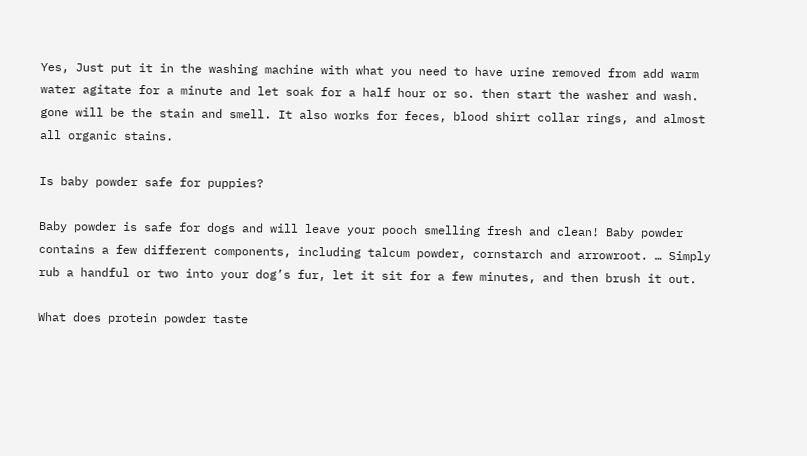Yes, Just put it in the washing machine with what you need to have urine removed from add warm water agitate for a minute and let soak for a half hour or so. then start the washer and wash. gone will be the stain and smell. It also works for feces, blood shirt collar rings, and almost all organic stains.

Is baby powder safe for puppies?

Baby powder is safe for dogs and will leave your pooch smelling fresh and clean! Baby powder contains a few different components, including talcum powder, cornstarch and arrowroot. … Simply rub a handful or two into your dog’s fur, let it sit for a few minutes, and then brush it out.

What does protein powder taste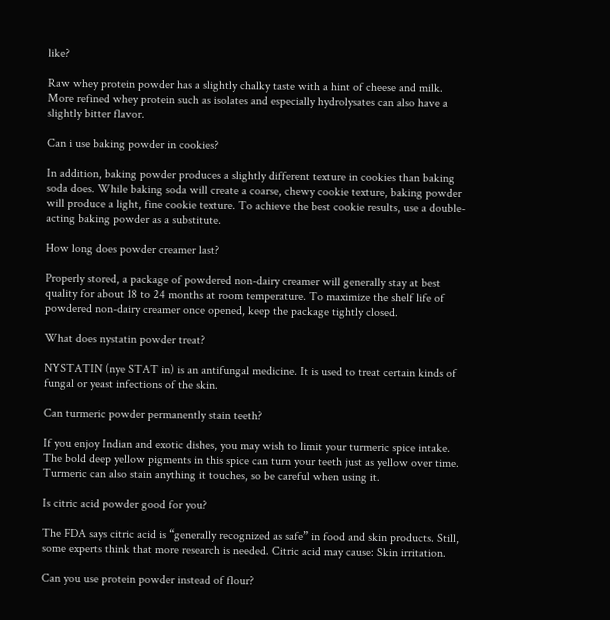like?

Raw whey protein powder has a slightly chalky taste with a hint of cheese and milk. More refined whey protein such as isolates and especially hydrolysates can also have a slightly bitter flavor.

Can i use baking powder in cookies?

In addition, baking powder produces a slightly different texture in cookies than baking soda does. While baking soda will create a coarse, chewy cookie texture, baking powder will produce a light, fine cookie texture. To achieve the best cookie results, use a double-acting baking powder as a substitute.

How long does powder creamer last?

Properly stored, a package of powdered non-dairy creamer will generally stay at best quality for about 18 to 24 months at room temperature. To maximize the shelf life of powdered non-dairy creamer once opened, keep the package tightly closed.

What does nystatin powder treat?

NYSTATIN (nye STAT in) is an antifungal medicine. It is used to treat certain kinds of fungal or yeast infections of the skin.

Can turmeric powder permanently stain teeth?

If you enjoy Indian and exotic dishes, you may wish to limit your turmeric spice intake. The bold deep yellow pigments in this spice can turn your teeth just as yellow over time. Turmeric can also stain anything it touches, so be careful when using it.

Is citric acid powder good for you?

The FDA says citric acid is “generally recognized as safe” in food and skin products. Still, some experts think that more research is needed. Citric acid may cause: Skin irritation.

Can you use protein powder instead of flour?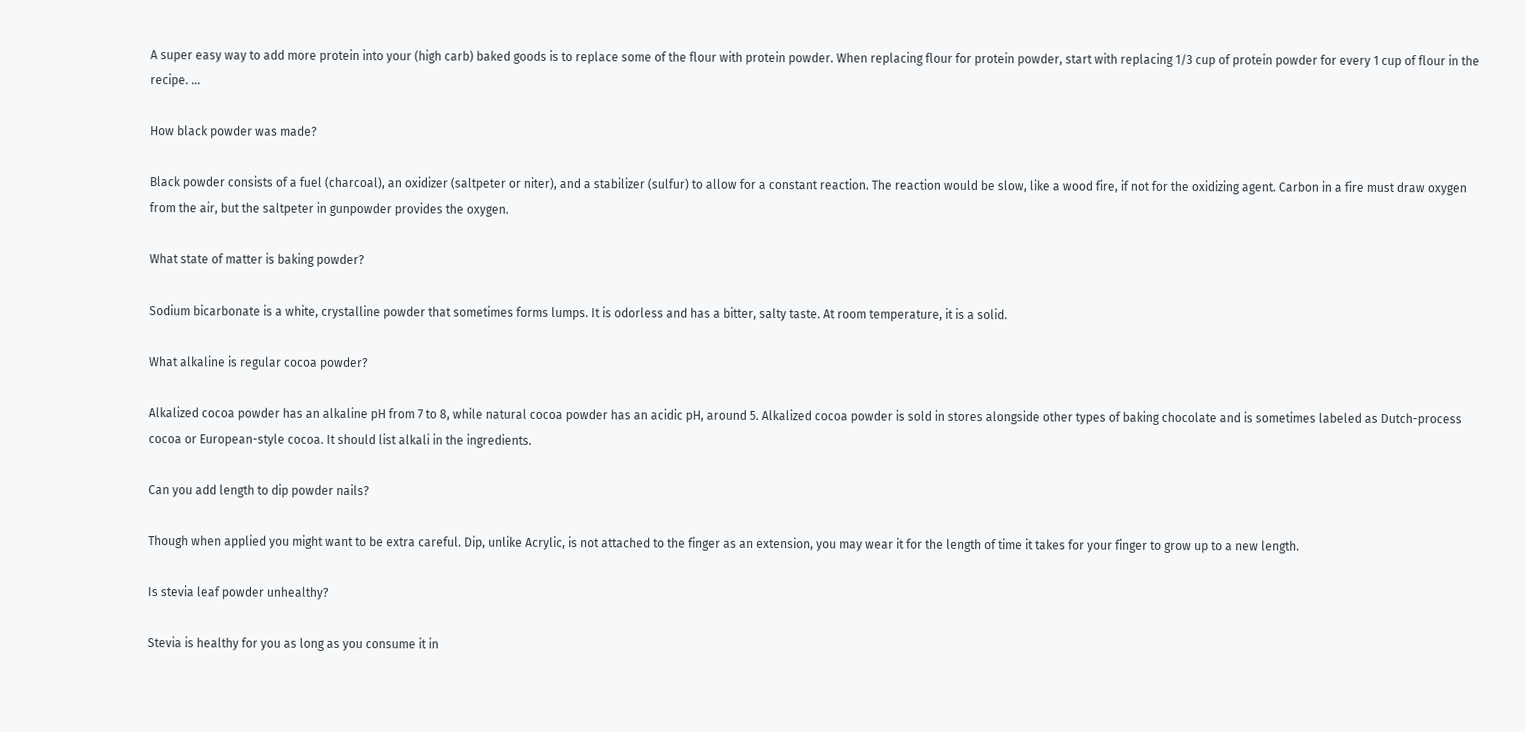A super easy way to add more protein into your (high carb) baked goods is to replace some of the flour with protein powder. When replacing flour for protein powder, start with replacing 1/3 cup of protein powder for every 1 cup of flour in the recipe. …

How black powder was made?

Black powder consists of a fuel (charcoal), an oxidizer (saltpeter or niter), and a stabilizer (sulfur) to allow for a constant reaction. The reaction would be slow, like a wood fire, if not for the oxidizing agent. Carbon in a fire must draw oxygen from the air, but the saltpeter in gunpowder provides the oxygen.

What state of matter is baking powder?

Sodium bicarbonate is a white, crystalline powder that sometimes forms lumps. It is odorless and has a bitter, salty taste. At room temperature, it is a solid.

What alkaline is regular cocoa powder?

Alkalized cocoa powder has an alkaline pH from 7 to 8, while natural cocoa powder has an acidic pH, around 5. Alkalized cocoa powder is sold in stores alongside other types of baking chocolate and is sometimes labeled as Dutch-process cocoa or European-style cocoa. It should list alkali in the ingredients.

Can you add length to dip powder nails?

Though when applied you might want to be extra careful. Dip, unlike Acrylic, is not attached to the finger as an extension, you may wear it for the length of time it takes for your finger to grow up to a new length.

Is stevia leaf powder unhealthy?

Stevia is healthy for you as long as you consume it in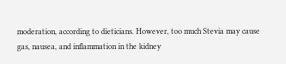moderation, according to dieticians. However, too much Stevia may cause gas, nausea, and inflammation in the kidney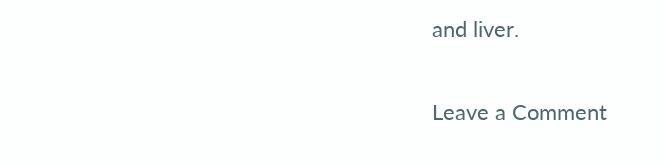and liver.

Leave a Comment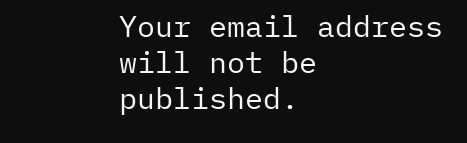Your email address will not be published.